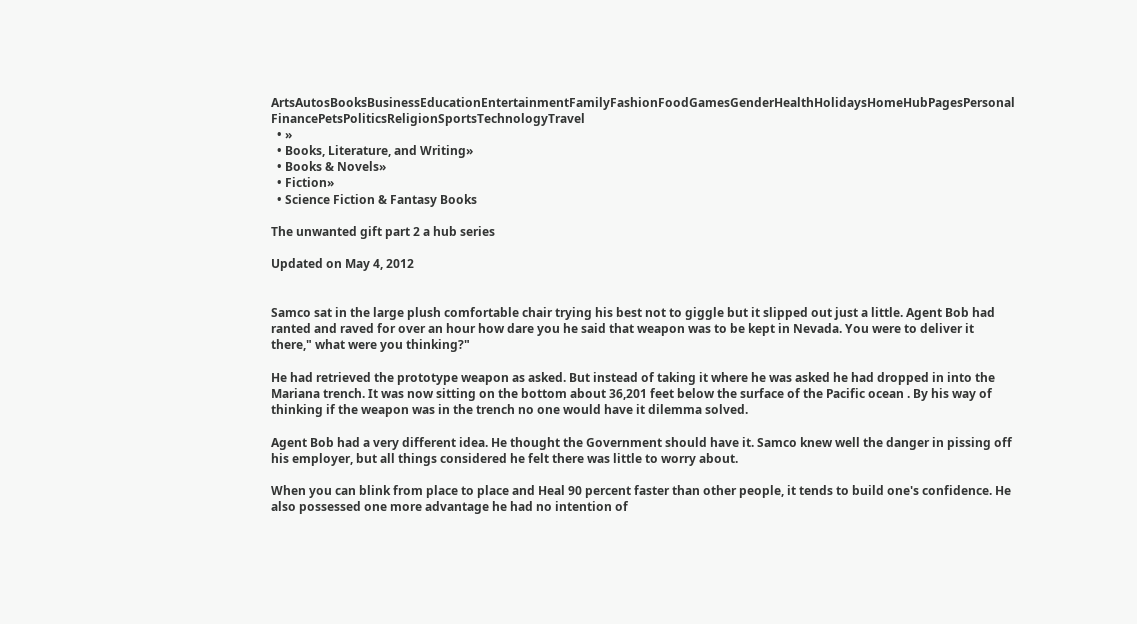ArtsAutosBooksBusinessEducationEntertainmentFamilyFashionFoodGamesGenderHealthHolidaysHomeHubPagesPersonal FinancePetsPoliticsReligionSportsTechnologyTravel
  • »
  • Books, Literature, and Writing»
  • Books & Novels»
  • Fiction»
  • Science Fiction & Fantasy Books

The unwanted gift part 2 a hub series

Updated on May 4, 2012


Samco sat in the large plush comfortable chair trying his best not to giggle but it slipped out just a little. Agent Bob had ranted and raved for over an hour how dare you he said that weapon was to be kept in Nevada. You were to deliver it there," what were you thinking?"

He had retrieved the prototype weapon as asked. But instead of taking it where he was asked he had dropped in into the Mariana trench. It was now sitting on the bottom about 36,201 feet below the surface of the Pacific ocean . By his way of thinking if the weapon was in the trench no one would have it dilemma solved.

Agent Bob had a very different idea. He thought the Government should have it. Samco knew well the danger in pissing off his employer, but all things considered he felt there was little to worry about.

When you can blink from place to place and Heal 90 percent faster than other people, it tends to build one's confidence. He also possessed one more advantage he had no intention of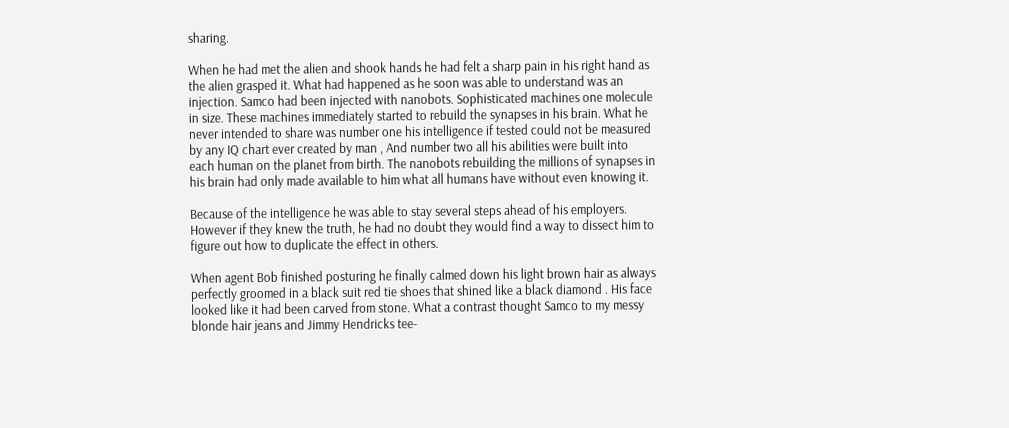sharing.

When he had met the alien and shook hands he had felt a sharp pain in his right hand as the alien grasped it. What had happened as he soon was able to understand was an injection. Samco had been injected with nanobots. Sophisticated machines one molecule in size. These machines immediately started to rebuild the synapses in his brain. What he never intended to share was number one his intelligence if tested could not be measured by any IQ chart ever created by man , And number two all his abilities were built into each human on the planet from birth. The nanobots rebuilding the millions of synapses in his brain had only made available to him what all humans have without even knowing it.

Because of the intelligence he was able to stay several steps ahead of his employers. However if they knew the truth, he had no doubt they would find a way to dissect him to figure out how to duplicate the effect in others.

When agent Bob finished posturing he finally calmed down his light brown hair as always perfectly groomed in a black suit red tie shoes that shined like a black diamond . His face looked like it had been carved from stone. What a contrast thought Samco to my messy blonde hair jeans and Jimmy Hendricks tee-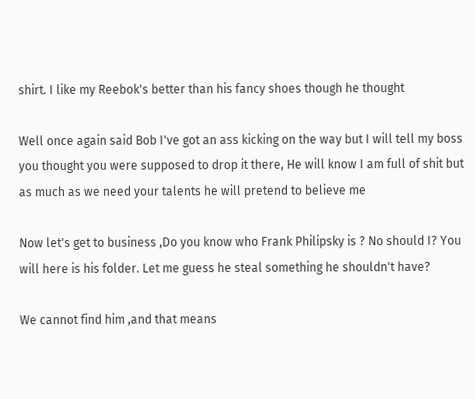shirt. I like my Reebok's better than his fancy shoes though he thought

Well once again said Bob I've got an ass kicking on the way but I will tell my boss you thought you were supposed to drop it there, He will know I am full of shit but as much as we need your talents he will pretend to believe me

Now let's get to business ,Do you know who Frank Philipsky is ? No should I? You will here is his folder. Let me guess he steal something he shouldn't have?

We cannot find him ,and that means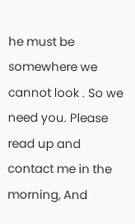he must be somewhere we cannot look . So we need you. Please read up and contact me in the morning, And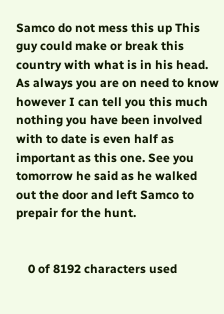Samco do not mess this up This guy could make or break this country with what is in his head. As always you are on need to know however I can tell you this much nothing you have been involved with to date is even half as important as this one. See you tomorrow he said as he walked out the door and left Samco to prepair for the hunt.


    0 of 8192 characters used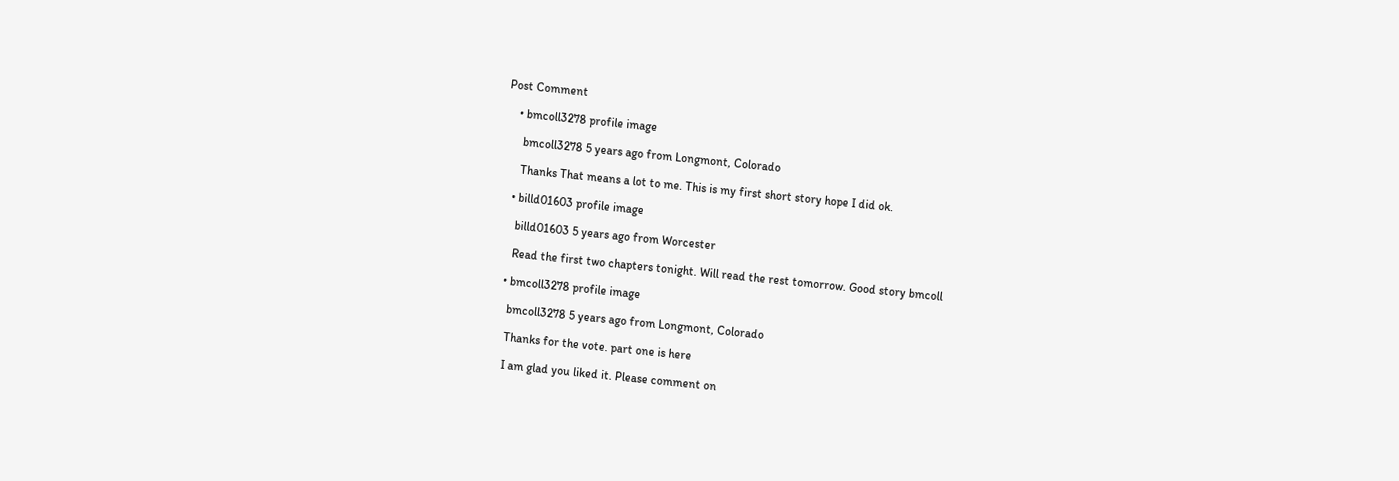Post Comment

    • bmcoll3278 profile image

      bmcoll3278 5 years ago from Longmont, Colorado

      Thanks That means a lot to me. This is my first short story hope I did ok.

    • billd01603 profile image

      billd01603 5 years ago from Worcester

      Read the first two chapters tonight. Will read the rest tomorrow. Good story bmcoll

    • bmcoll3278 profile image

      bmcoll3278 5 years ago from Longmont, Colorado

      Thanks for the vote. part one is here

      I am glad you liked it. Please comment on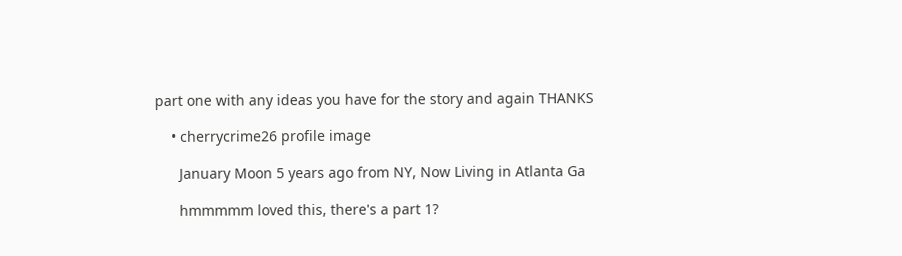part one with any ideas you have for the story and again THANKS

    • cherrycrime26 profile image

      January Moon 5 years ago from NY, Now Living in Atlanta Ga

      hmmmmm loved this, there's a part 1?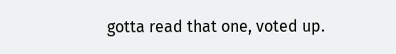gotta read that one, voted up.